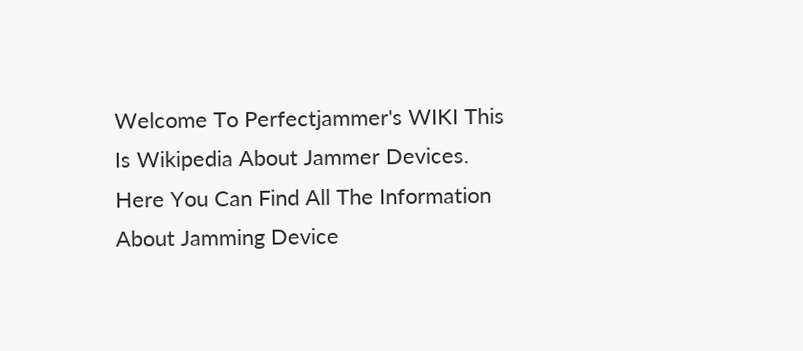Welcome To Perfectjammer's WIKI This Is Wikipedia About Jammer Devices. Here You Can Find All The Information About Jamming Device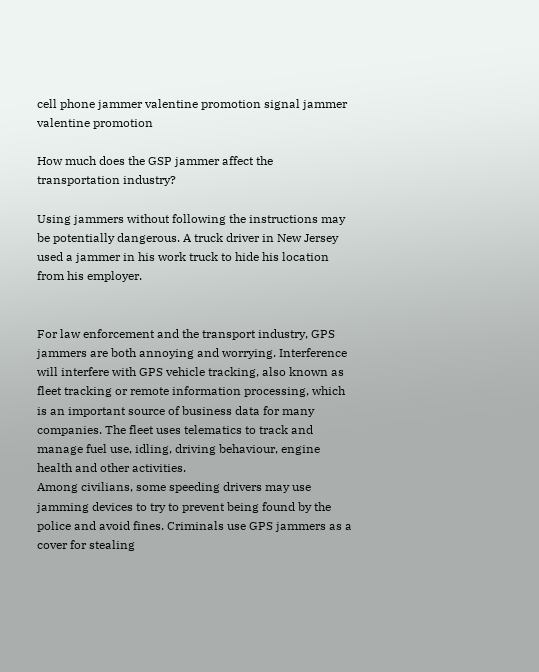cell phone jammer valentine promotion signal jammer valentine promotion

How much does the GSP jammer affect the transportation industry?

Using jammers without following the instructions may be potentially dangerous. A truck driver in New Jersey used a jammer in his work truck to hide his location from his employer.


For law enforcement and the transport industry, GPS jammers are both annoying and worrying. Interference will interfere with GPS vehicle tracking, also known as fleet tracking or remote information processing, which is an important source of business data for many companies. The fleet uses telematics to track and manage fuel use, idling, driving behaviour, engine health and other activities.
Among civilians, some speeding drivers may use jamming devices to try to prevent being found by the police and avoid fines. Criminals use GPS jammers as a cover for stealing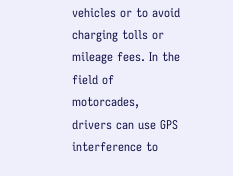vehicles or to avoid charging tolls or mileage fees. In the field of motorcades, drivers can use GPS interference to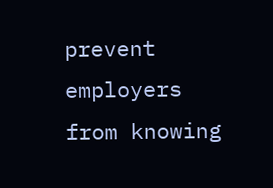prevent employers from knowing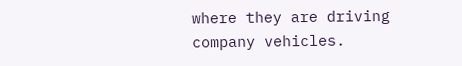where they are driving company vehicles.